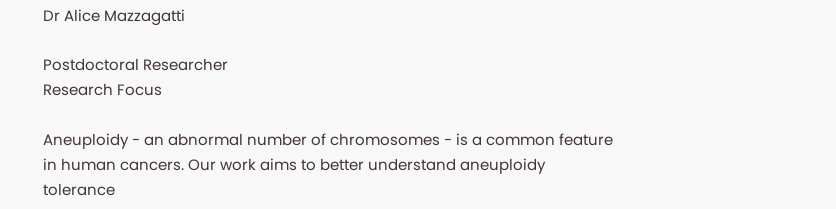Dr Alice Mazzagatti

Postdoctoral Researcher
Research Focus

Aneuploidy - an abnormal number of chromosomes - is a common feature in human cancers. Our work aims to better understand aneuploidy tolerance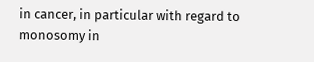in cancer, in particular with regard to monosomy in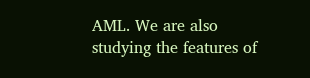AML. We are also studying the features of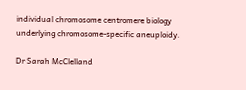individual chromosome centromere biology underlying chromosome-specific aneuploidy.

Dr Sarah McClelland